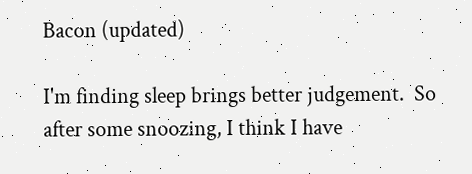Bacon (updated)

I'm finding sleep brings better judgement.  So after some snoozing, I think I have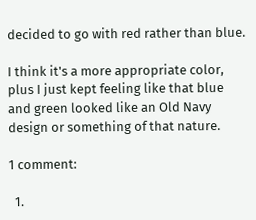decided to go with red rather than blue.

I think it's a more appropriate color, plus I just kept feeling like that blue and green looked like an Old Navy design or something of that nature.

1 comment:

  1.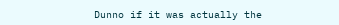Dunno if it was actually the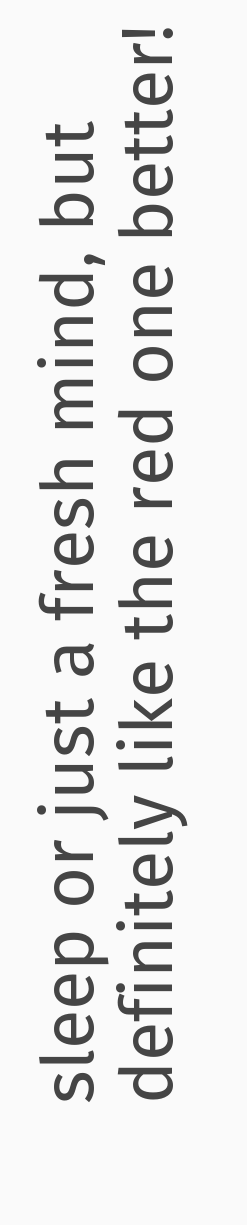sleep or just a fresh mind, but definitely like the red one better!